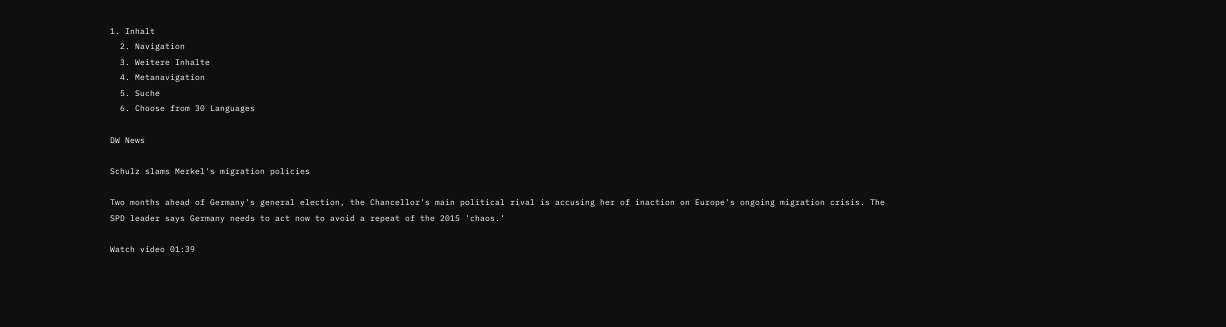1. Inhalt
  2. Navigation
  3. Weitere Inhalte
  4. Metanavigation
  5. Suche
  6. Choose from 30 Languages

DW News

Schulz slams Merkel's migration policies

Two months ahead of Germany's general election, the Chancellor's main political rival is accusing her of inaction on Europe's ongoing migration crisis. The SPD leader says Germany needs to act now to avoid a repeat of the 2015 'chaos.'

Watch video 01:39